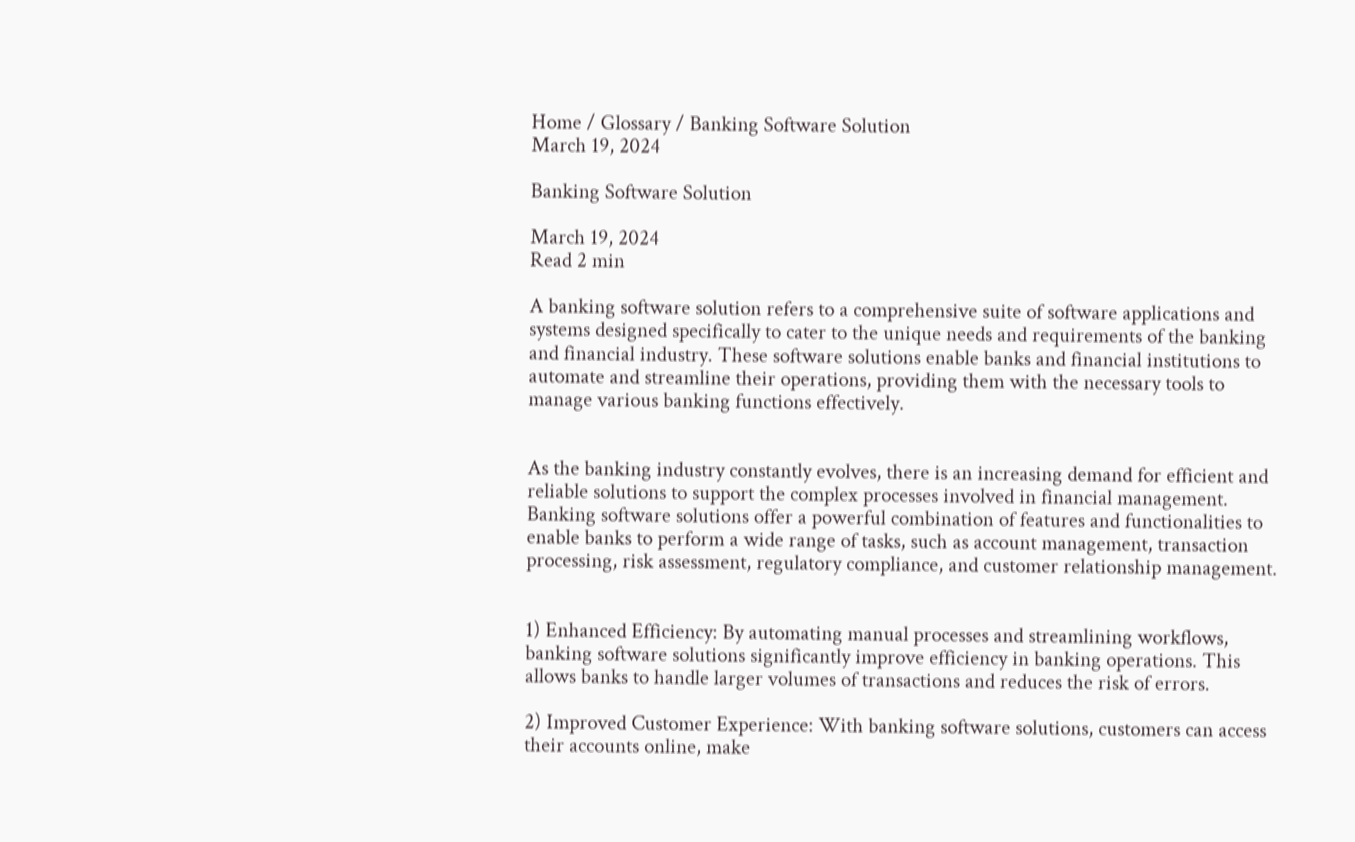Home / Glossary / Banking Software Solution
March 19, 2024

Banking Software Solution

March 19, 2024
Read 2 min

A banking software solution refers to a comprehensive suite of software applications and systems designed specifically to cater to the unique needs and requirements of the banking and financial industry. These software solutions enable banks and financial institutions to automate and streamline their operations, providing them with the necessary tools to manage various banking functions effectively.


As the banking industry constantly evolves, there is an increasing demand for efficient and reliable solutions to support the complex processes involved in financial management. Banking software solutions offer a powerful combination of features and functionalities to enable banks to perform a wide range of tasks, such as account management, transaction processing, risk assessment, regulatory compliance, and customer relationship management.


1) Enhanced Efficiency: By automating manual processes and streamlining workflows, banking software solutions significantly improve efficiency in banking operations. This allows banks to handle larger volumes of transactions and reduces the risk of errors.

2) Improved Customer Experience: With banking software solutions, customers can access their accounts online, make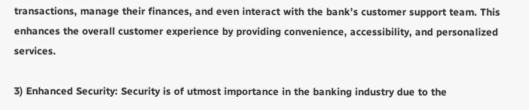transactions, manage their finances, and even interact with the bank’s customer support team. This enhances the overall customer experience by providing convenience, accessibility, and personalized services.

3) Enhanced Security: Security is of utmost importance in the banking industry due to the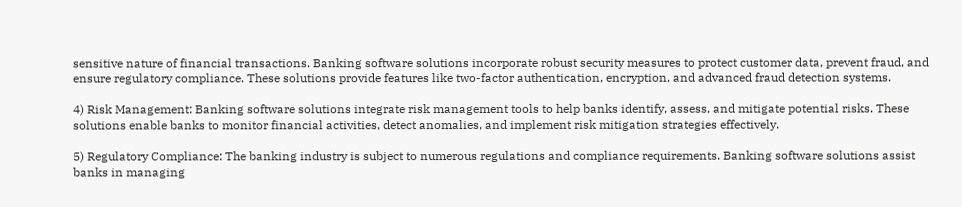sensitive nature of financial transactions. Banking software solutions incorporate robust security measures to protect customer data, prevent fraud, and ensure regulatory compliance. These solutions provide features like two-factor authentication, encryption, and advanced fraud detection systems.

4) Risk Management: Banking software solutions integrate risk management tools to help banks identify, assess, and mitigate potential risks. These solutions enable banks to monitor financial activities, detect anomalies, and implement risk mitigation strategies effectively.

5) Regulatory Compliance: The banking industry is subject to numerous regulations and compliance requirements. Banking software solutions assist banks in managing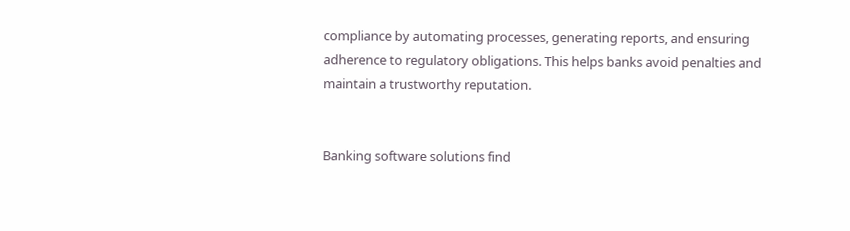compliance by automating processes, generating reports, and ensuring adherence to regulatory obligations. This helps banks avoid penalties and maintain a trustworthy reputation.


Banking software solutions find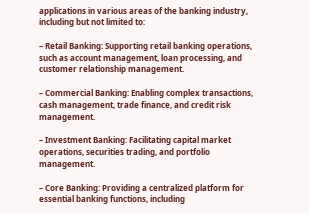applications in various areas of the banking industry, including but not limited to:

– Retail Banking: Supporting retail banking operations, such as account management, loan processing, and customer relationship management.

– Commercial Banking: Enabling complex transactions, cash management, trade finance, and credit risk management.

– Investment Banking: Facilitating capital market operations, securities trading, and portfolio management.

– Core Banking: Providing a centralized platform for essential banking functions, including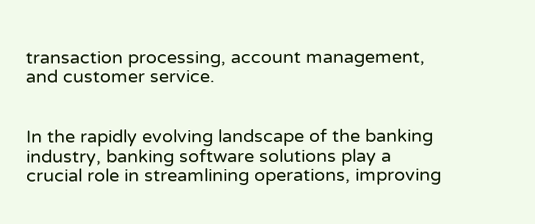transaction processing, account management, and customer service.


In the rapidly evolving landscape of the banking industry, banking software solutions play a crucial role in streamlining operations, improving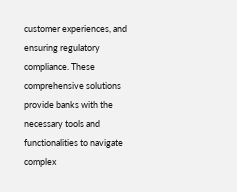customer experiences, and ensuring regulatory compliance. These comprehensive solutions provide banks with the necessary tools and functionalities to navigate complex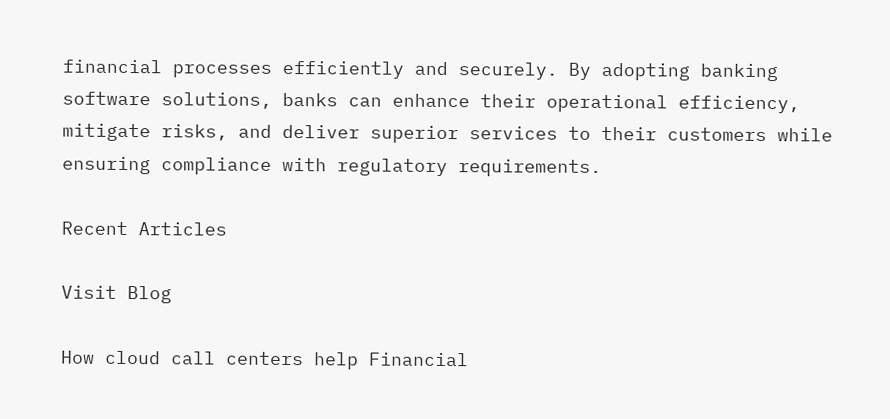financial processes efficiently and securely. By adopting banking software solutions, banks can enhance their operational efficiency, mitigate risks, and deliver superior services to their customers while ensuring compliance with regulatory requirements.

Recent Articles

Visit Blog

How cloud call centers help Financial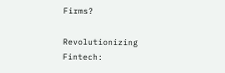Firms?

Revolutionizing Fintech: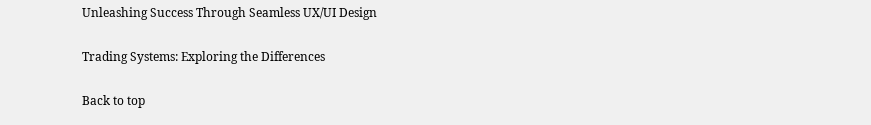Unleashing Success Through Seamless UX/UI Design

Trading Systems: Exploring the Differences

Back to top